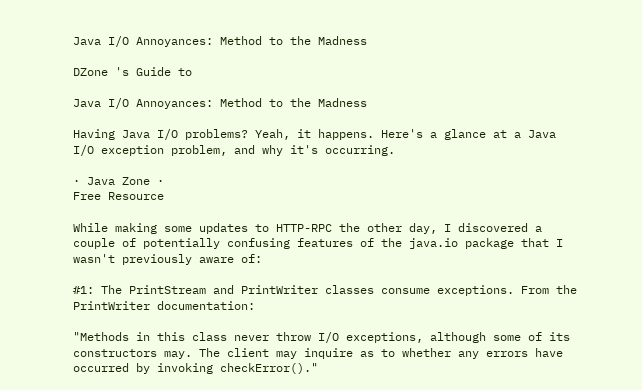Java I/O Annoyances: Method to the Madness

DZone 's Guide to

Java I/O Annoyances: Method to the Madness

Having Java I/O problems? Yeah, it happens. Here's a glance at a Java I/O exception problem, and why it's occurring.

· Java Zone ·
Free Resource

While making some updates to HTTP-RPC the other day, I discovered a couple of potentially confusing features of the java.io package that I wasn't previously aware of:

#1: The PrintStream and PrintWriter classes consume exceptions. From the PrintWriter documentation:

"Methods in this class never throw I/O exceptions, although some of its constructors may. The client may inquire as to whether any errors have occurred by invoking checkError()."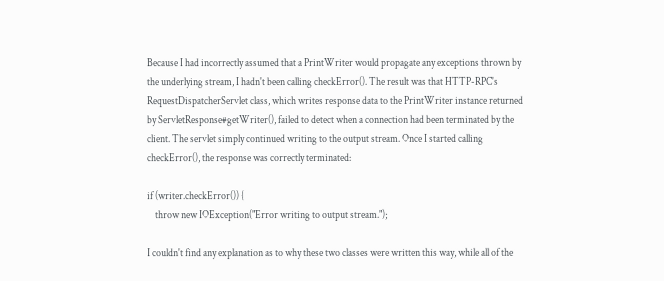Because I had incorrectly assumed that a PrintWriter would propagate any exceptions thrown by the underlying stream, I hadn't been calling checkError(). The result was that HTTP-RPC's RequestDispatcherServlet class, which writes response data to the PrintWriter instance returned by ServletResponse#getWriter(), failed to detect when a connection had been terminated by the client. The servlet simply continued writing to the output stream. Once I started calling checkError(), the response was correctly terminated:

if (writer.checkError()) {
    throw new IOException("Error writing to output stream.");

I couldn't find any explanation as to why these two classes were written this way, while all of the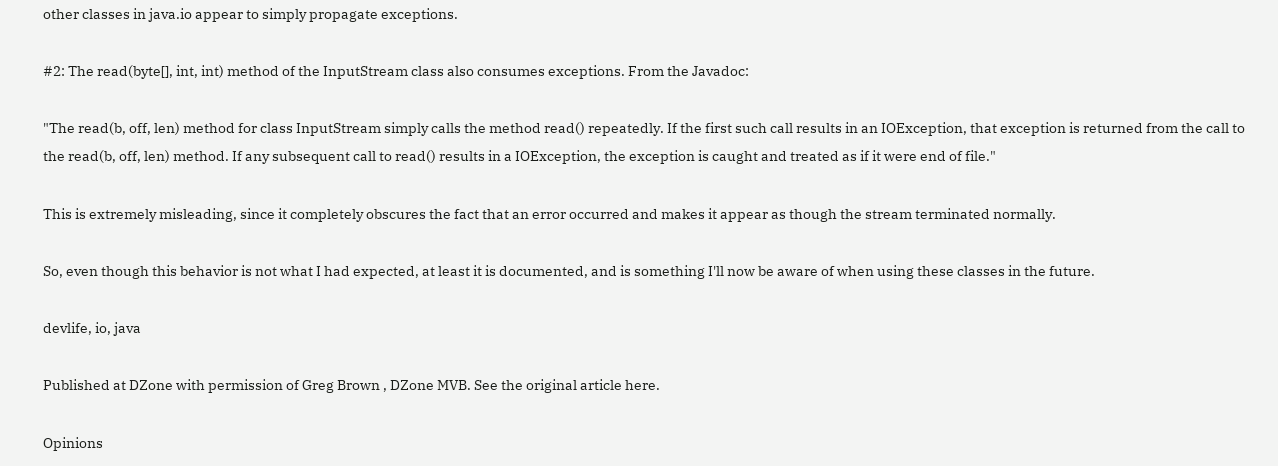other classes in java.io appear to simply propagate exceptions.

#2: The read(byte[], int, int) method of the InputStream class also consumes exceptions. From the Javadoc:

"The read(b, off, len) method for class InputStream simply calls the method read() repeatedly. If the first such call results in an IOException, that exception is returned from the call to the read(b, off, len) method. If any subsequent call to read() results in a IOException, the exception is caught and treated as if it were end of file."

This is extremely misleading, since it completely obscures the fact that an error occurred and makes it appear as though the stream terminated normally.

So, even though this behavior is not what I had expected, at least it is documented, and is something I'll now be aware of when using these classes in the future.

devlife, io, java

Published at DZone with permission of Greg Brown , DZone MVB. See the original article here.

Opinions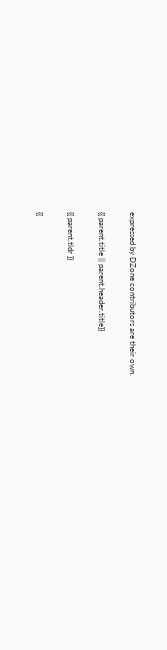expressed by DZone contributors are their own.

{{ parent.title || parent.header.title}}

{{ parent.tldr }}

{{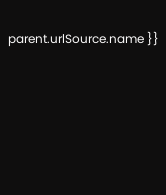parent.urlSource.name }}